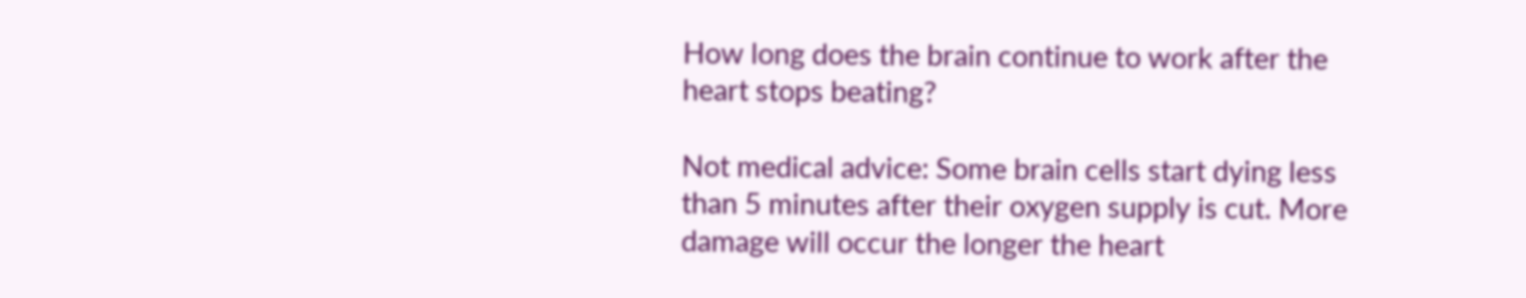How long does the brain continue to work after the heart stops beating?

Not medical advice: Some brain cells start dying less than 5 minutes after their oxygen supply is cut. More damage will occur the longer the heart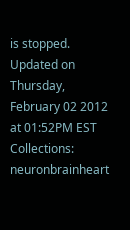is stopped.
Updated on Thursday, February 02 2012 at 01:52PM EST
Collections: neuronbrainheart